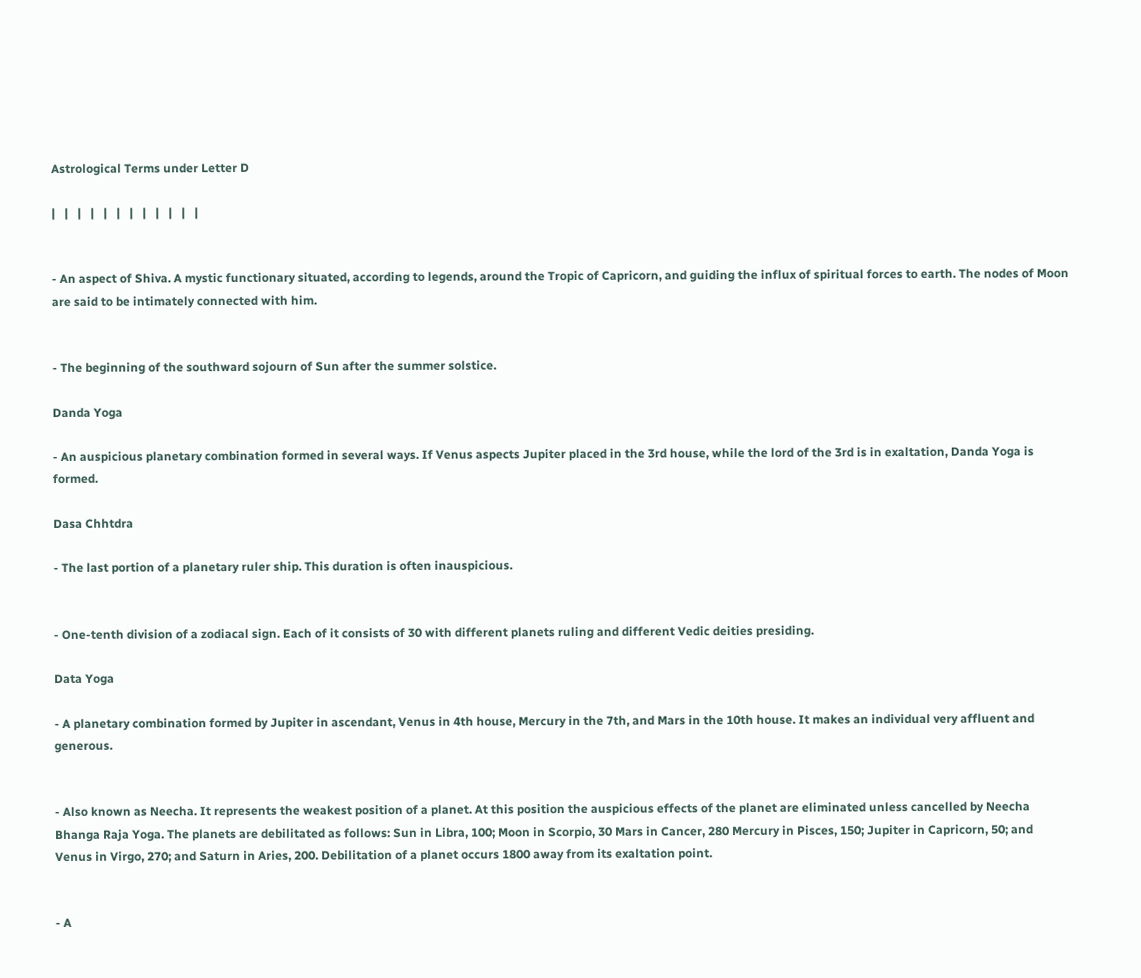Astrological Terms under Letter D

|   |   |   |   |   |   |   |   |   |   |   |


- An aspect of Shiva. A mystic functionary situated, according to legends, around the Tropic of Capricorn, and guiding the influx of spiritual forces to earth. The nodes of Moon are said to be intimately connected with him.


- The beginning of the southward sojourn of Sun after the summer solstice.

Danda Yoga

- An auspicious planetary combination formed in several ways. If Venus aspects Jupiter placed in the 3rd house, while the lord of the 3rd is in exaltation, Danda Yoga is formed.

Dasa Chhtdra

- The last portion of a planetary ruler ship. This duration is often inauspicious.


- One-tenth division of a zodiacal sign. Each of it consists of 30 with different planets ruling and different Vedic deities presiding.

Data Yoga

- A planetary combination formed by Jupiter in ascendant, Venus in 4th house, Mercury in the 7th, and Mars in the 10th house. It makes an individual very affluent and generous.


- Also known as Neecha. It represents the weakest position of a planet. At this position the auspicious effects of the planet are eliminated unless cancelled by Neecha Bhanga Raja Yoga. The planets are debilitated as follows: Sun in Libra, 100; Moon in Scorpio, 30 Mars in Cancer, 280 Mercury in Pisces, 150; Jupiter in Capricorn, 50; and Venus in Virgo, 270; and Saturn in Aries, 200. Debilitation of a planet occurs 1800 away from its exaltation point.


- A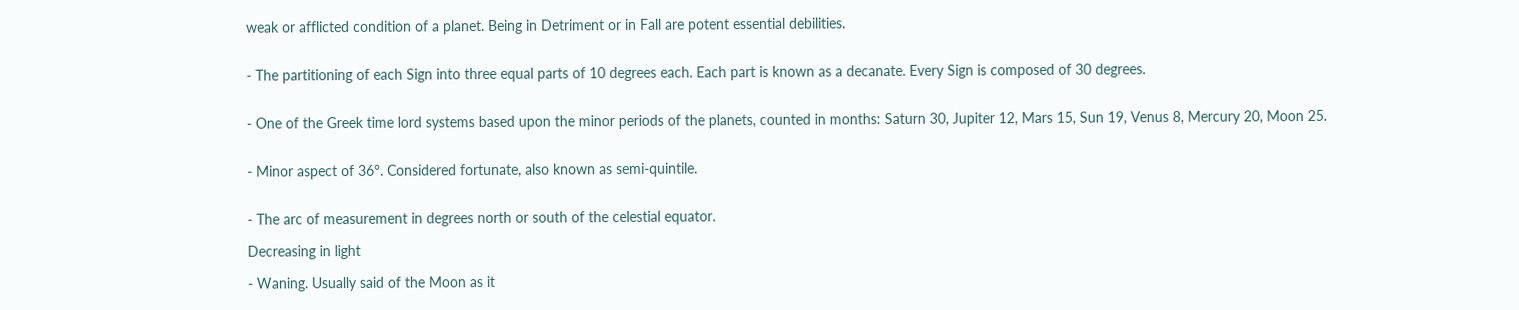weak or afflicted condition of a planet. Being in Detriment or in Fall are potent essential debilities.


- The partitioning of each Sign into three equal parts of 10 degrees each. Each part is known as a decanate. Every Sign is composed of 30 degrees.


- One of the Greek time lord systems based upon the minor periods of the planets, counted in months: Saturn 30, Jupiter 12, Mars 15, Sun 19, Venus 8, Mercury 20, Moon 25.


- Minor aspect of 36°. Considered fortunate, also known as semi-quintile.


- The arc of measurement in degrees north or south of the celestial equator.

Decreasing in light

- Waning. Usually said of the Moon as it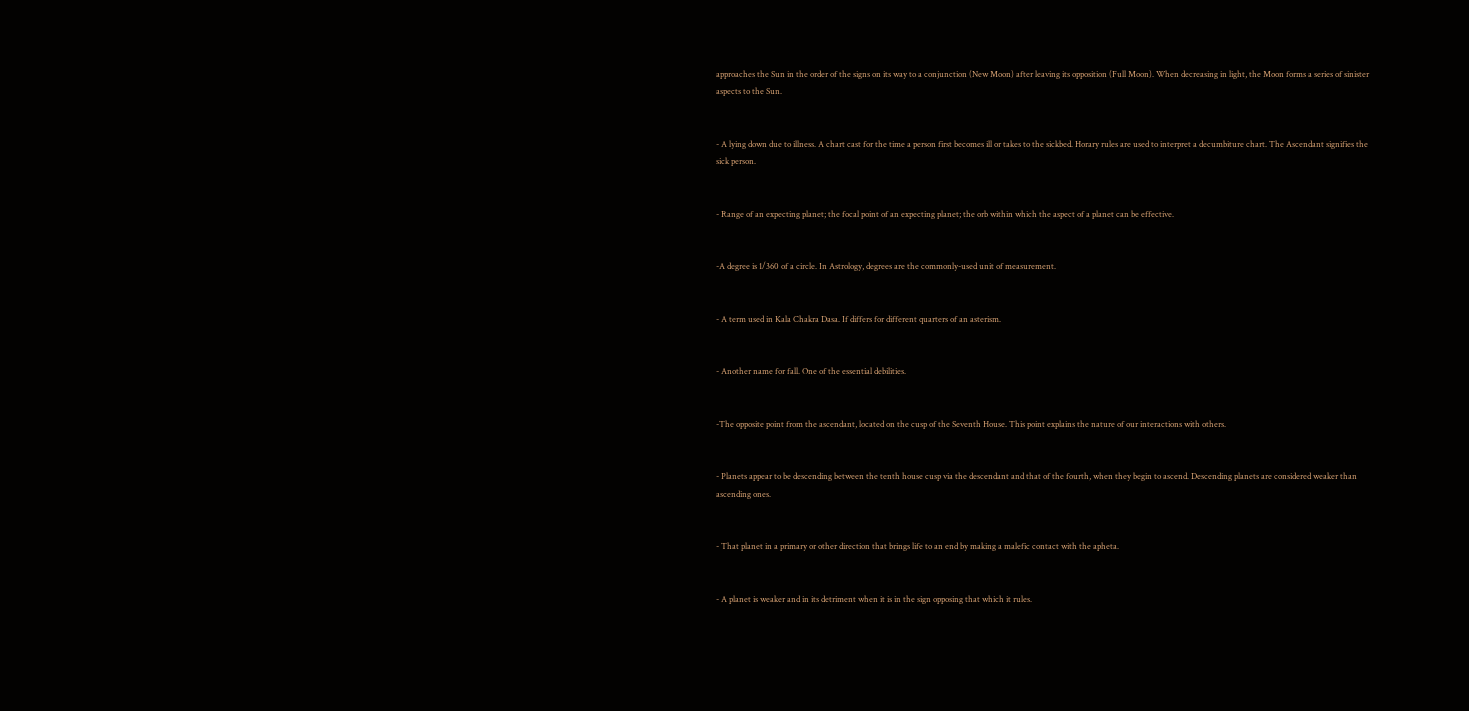approaches the Sun in the order of the signs on its way to a conjunction (New Moon) after leaving its opposition (Full Moon). When decreasing in light, the Moon forms a series of sinister aspects to the Sun.


- A lying down due to illness. A chart cast for the time a person first becomes ill or takes to the sickbed. Horary rules are used to interpret a decumbiture chart. The Ascendant signifies the sick person.


- Range of an expecting planet; the focal point of an expecting planet; the orb within which the aspect of a planet can be effective.


-A degree is 1/360 of a circle. In Astrology, degrees are the commonly-used unit of measurement.


- A term used in Kala Chakra Dasa. If differs for different quarters of an asterism.


- Another name for fall. One of the essential debilities.


-The opposite point from the ascendant, located on the cusp of the Seventh House. This point explains the nature of our interactions with others.


- Planets appear to be descending between the tenth house cusp via the descendant and that of the fourth, when they begin to ascend. Descending planets are considered weaker than ascending ones.


- That planet in a primary or other direction that brings life to an end by making a malefic contact with the apheta.


- A planet is weaker and in its detriment when it is in the sign opposing that which it rules.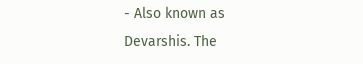- Also known as Devarshis. The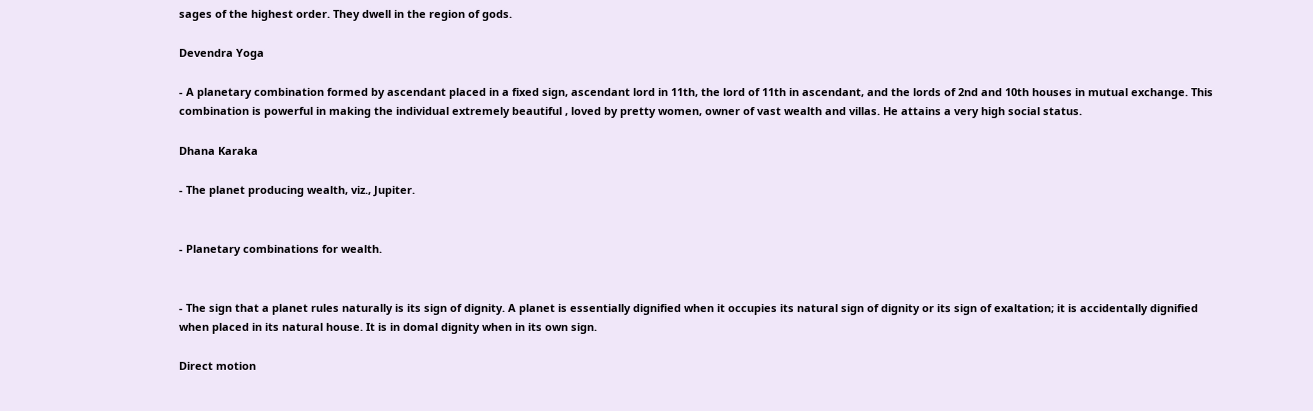sages of the highest order. They dwell in the region of gods.

Devendra Yoga

- A planetary combination formed by ascendant placed in a fixed sign, ascendant lord in 11th, the lord of 11th in ascendant, and the lords of 2nd and 10th houses in mutual exchange. This combination is powerful in making the individual extremely beautiful , loved by pretty women, owner of vast wealth and villas. He attains a very high social status.

Dhana Karaka

- The planet producing wealth, viz., Jupiter.


- Planetary combinations for wealth.


- The sign that a planet rules naturally is its sign of dignity. A planet is essentially dignified when it occupies its natural sign of dignity or its sign of exaltation; it is accidentally dignified when placed in its natural house. It is in domal dignity when in its own sign.

Direct motion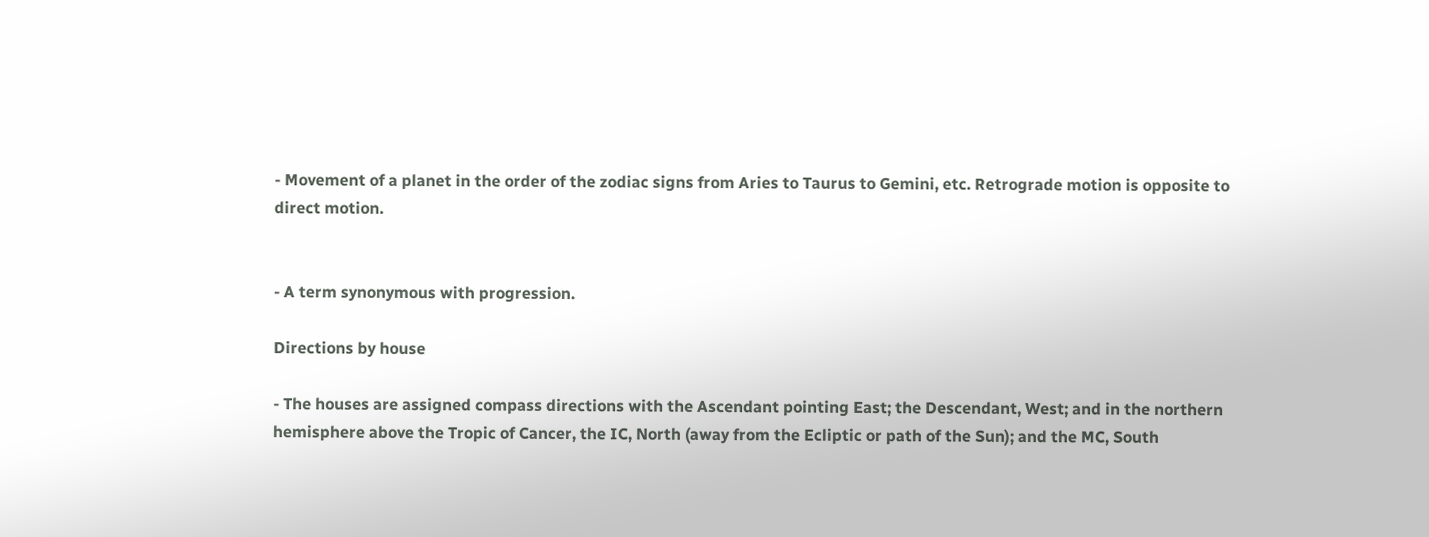- Movement of a planet in the order of the zodiac signs from Aries to Taurus to Gemini, etc. Retrograde motion is opposite to direct motion.


- A term synonymous with progression.

Directions by house

- The houses are assigned compass directions with the Ascendant pointing East; the Descendant, West; and in the northern hemisphere above the Tropic of Cancer, the IC, North (away from the Ecliptic or path of the Sun); and the MC, South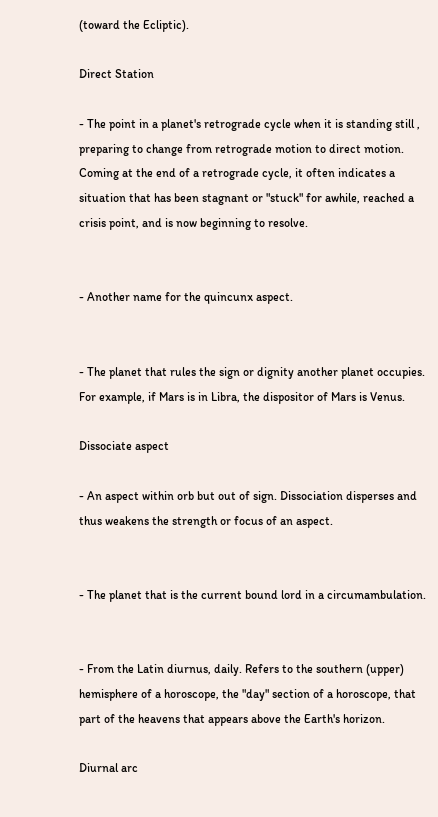(toward the Ecliptic).

Direct Station

- The point in a planet's retrograde cycle when it is standing still , preparing to change from retrograde motion to direct motion. Coming at the end of a retrograde cycle, it often indicates a situation that has been stagnant or "stuck" for awhile, reached a crisis point, and is now beginning to resolve.


- Another name for the quincunx aspect.


- The planet that rules the sign or dignity another planet occupies. For example, if Mars is in Libra, the dispositor of Mars is Venus.

Dissociate aspect

- An aspect within orb but out of sign. Dissociation disperses and thus weakens the strength or focus of an aspect.


- The planet that is the current bound lord in a circumambulation.


- From the Latin diurnus, daily. Refers to the southern (upper) hemisphere of a horoscope, the "day" section of a horoscope, that part of the heavens that appears above the Earth's horizon.

Diurnal arc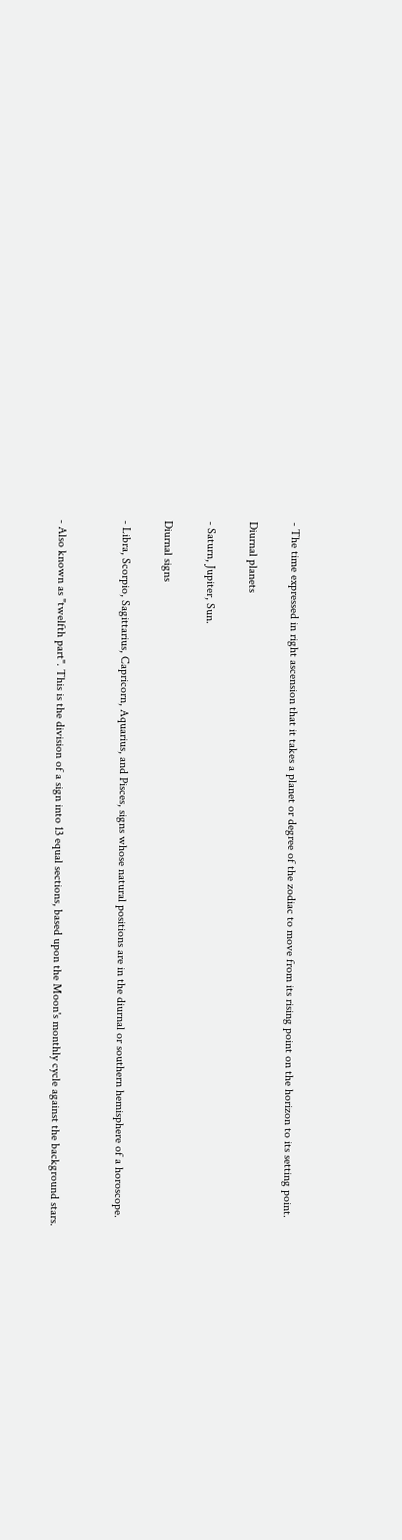- The time expressed in right ascension that it takes a planet or degree of the zodiac to move from its rising point on the horizon to its setting point.

Diurnal planets

- Saturn, Jupiter, Sun.

Diurnal signs

- Libra, Scorpio, Sagittarius, Capricorn, Aquarius, and Pisces, signs whose natural positions are in the diurnal or southern hemisphere of a horoscope.


- Also known as "twelfth part". This is the division of a sign into 13 equal sections, based upon the Moon's monthly cycle against the background stars.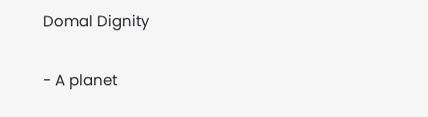Domal Dignity

- A planet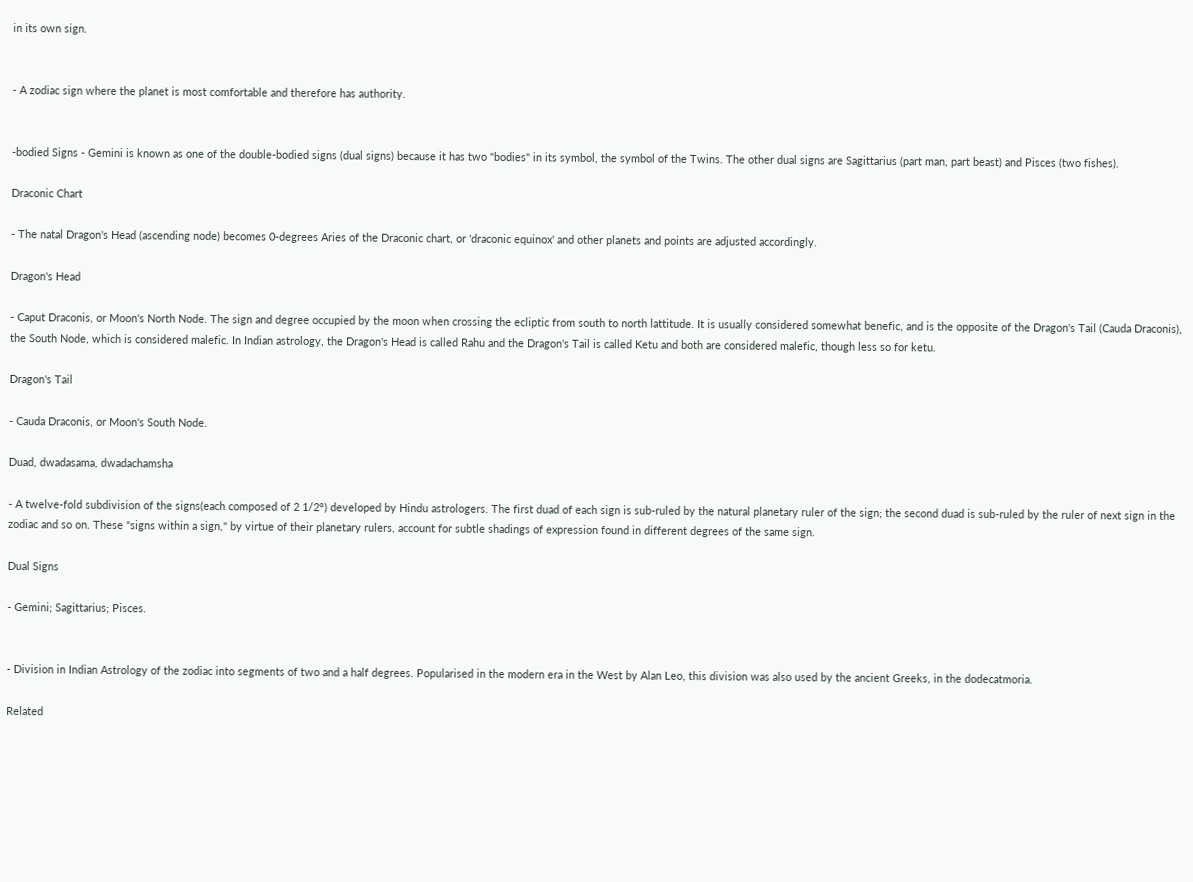in its own sign.


- A zodiac sign where the planet is most comfortable and therefore has authority.


-bodied Signs - Gemini is known as one of the double-bodied signs (dual signs) because it has two "bodies" in its symbol, the symbol of the Twins. The other dual signs are Sagittarius (part man, part beast) and Pisces (two fishes).

Draconic Chart

- The natal Dragon's Head (ascending node) becomes 0-degrees Aries of the Draconic chart, or 'draconic equinox' and other planets and points are adjusted accordingly.

Dragon's Head

- Caput Draconis, or Moon's North Node. The sign and degree occupied by the moon when crossing the ecliptic from south to north lattitude. It is usually considered somewhat benefic, and is the opposite of the Dragon's Tail (Cauda Draconis), the South Node, which is considered malefic. In Indian astrology, the Dragon's Head is called Rahu and the Dragon's Tail is called Ketu and both are considered malefic, though less so for ketu.

Dragon's Tail

- Cauda Draconis, or Moon's South Node.

Duad, dwadasama, dwadachamsha

- A twelve-fold subdivision of the signs(each composed of 2 1/2°) developed by Hindu astrologers. The first duad of each sign is sub-ruled by the natural planetary ruler of the sign; the second duad is sub-ruled by the ruler of next sign in the zodiac and so on. These "signs within a sign," by virtue of their planetary rulers, account for subtle shadings of expression found in different degrees of the same sign.

Dual Signs

- Gemini; Sagittarius; Pisces.


- Division in Indian Astrology of the zodiac into segments of two and a half degrees. Popularised in the modern era in the West by Alan Leo, this division was also used by the ancient Greeks, in the dodecatmoria.

Related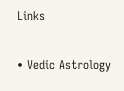Links

• Vedic Astrology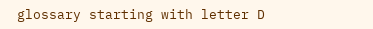glossary starting with letter D